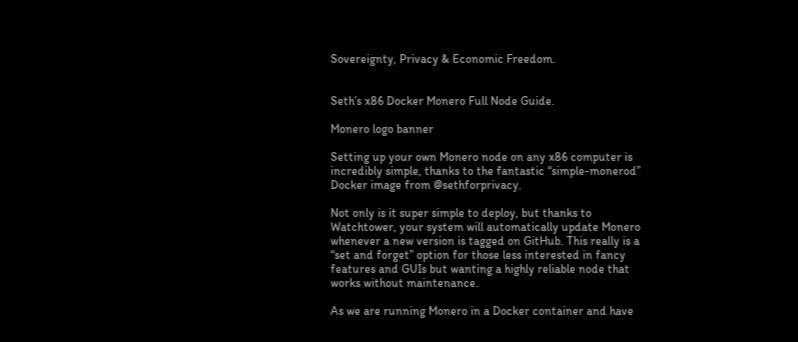Sovereignty, Privacy & Economic Freedom.


Seth’s x86 Docker Monero Full Node Guide.

Monero logo banner

Setting up your own Monero node on any x86 computer is incredibly simple, thanks to the fantastic “simple-monerod” Docker image from @sethforprivacy.

Not only is it super simple to deploy, but thanks to Watchtower, your system will automatically update Monero whenever a new version is tagged on GitHub. This really is a “set and forget” option for those less interested in fancy features and GUIs but wanting a highly reliable node that works without maintenance.

As we are running Monero in a Docker container and have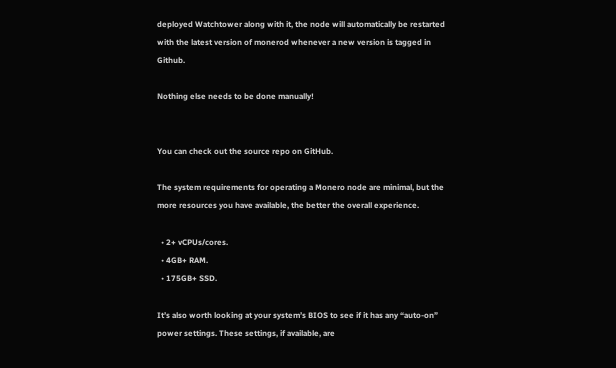deployed Watchtower along with it, the node will automatically be restarted with the latest version of monerod whenever a new version is tagged in Github.

Nothing else needs to be done manually!


You can check out the source repo on GitHub.

The system requirements for operating a Monero node are minimal, but the more resources you have available, the better the overall experience.

  • 2+ vCPUs/cores.
  • 4GB+ RAM.
  • 175GB+ SSD.

It’s also worth looking at your system’s BIOS to see if it has any “auto-on” power settings. These settings, if available, are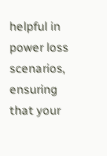helpful in power loss scenarios, ensuring that your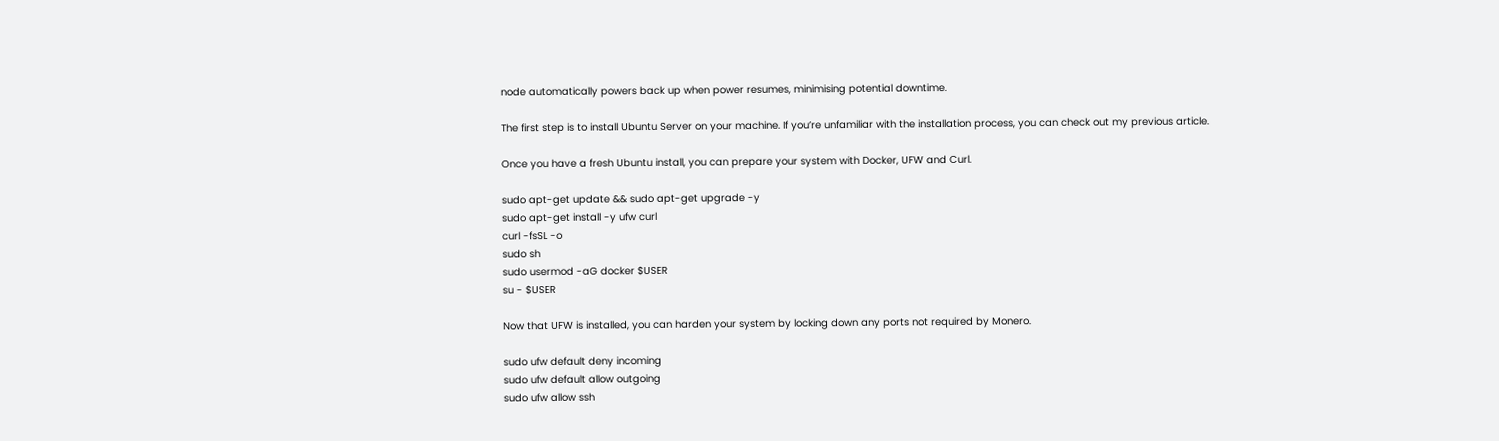node automatically powers back up when power resumes, minimising potential downtime.

The first step is to install Ubuntu Server on your machine. If you’re unfamiliar with the installation process, you can check out my previous article.

Once you have a fresh Ubuntu install, you can prepare your system with Docker, UFW and Curl.

sudo apt-get update && sudo apt-get upgrade -y
sudo apt-get install -y ufw curl
curl -fsSL -o
sudo sh
sudo usermod -aG docker $USER
su - $USER

Now that UFW is installed, you can harden your system by locking down any ports not required by Monero.

sudo ufw default deny incoming
sudo ufw default allow outgoing
sudo ufw allow ssh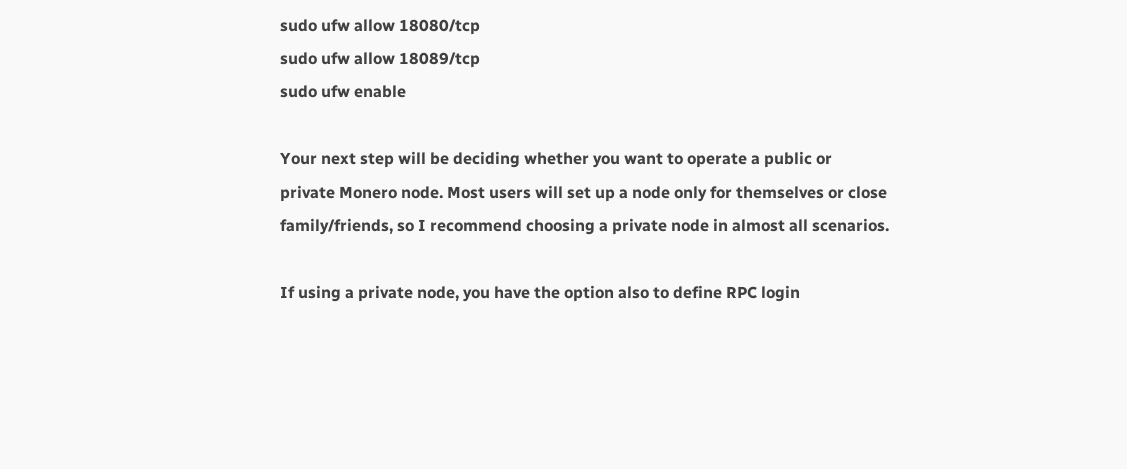sudo ufw allow 18080/tcp
sudo ufw allow 18089/tcp
sudo ufw enable

Your next step will be deciding whether you want to operate a public or private Monero node. Most users will set up a node only for themselves or close family/friends, so I recommend choosing a private node in almost all scenarios.

If using a private node, you have the option also to define RPC login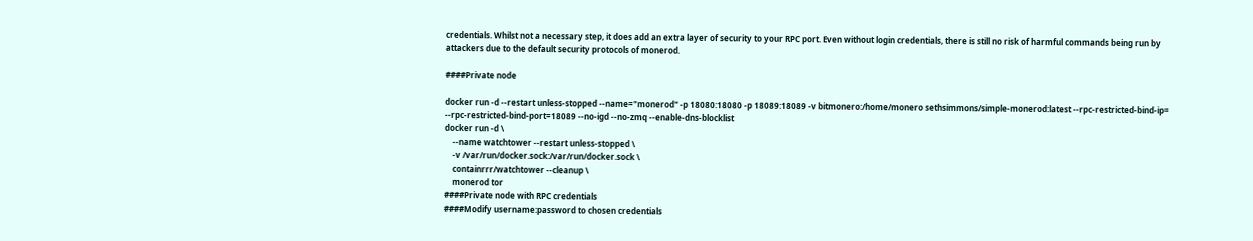credentials. Whilst not a necessary step, it does add an extra layer of security to your RPC port. Even without login credentials, there is still no risk of harmful commands being run by attackers due to the default security protocols of monerod.

####Private node

docker run -d --restart unless-stopped --name="monerod" -p 18080:18080 -p 18089:18089 -v bitmonero:/home/monero sethsimmons/simple-monerod:latest --rpc-restricted-bind-ip= --rpc-restricted-bind-port=18089 --no-igd --no-zmq --enable-dns-blocklist
docker run -d \
    --name watchtower --restart unless-stopped \
    -v /var/run/docker.sock:/var/run/docker.sock \
    containrrr/watchtower --cleanup \
    monerod tor
####Private node with RPC credentials
####Modify username:password to chosen credentials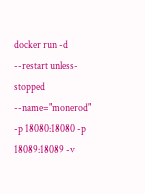docker run -d --restart unless-stopped --name="monerod" -p 18080:18080 -p 18089:18089 -v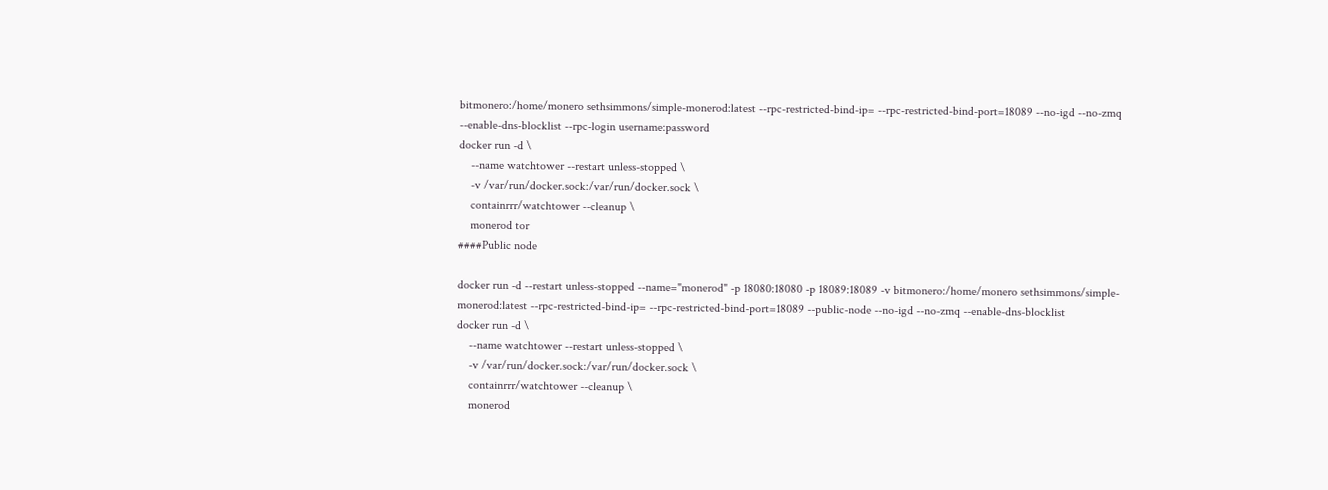bitmonero:/home/monero sethsimmons/simple-monerod:latest --rpc-restricted-bind-ip= --rpc-restricted-bind-port=18089 --no-igd --no-zmq --enable-dns-blocklist --rpc-login username:password
docker run -d \
    --name watchtower --restart unless-stopped \
    -v /var/run/docker.sock:/var/run/docker.sock \
    containrrr/watchtower --cleanup \
    monerod tor
####Public node

docker run -d --restart unless-stopped --name="monerod" -p 18080:18080 -p 18089:18089 -v bitmonero:/home/monero sethsimmons/simple-monerod:latest --rpc-restricted-bind-ip= --rpc-restricted-bind-port=18089 --public-node --no-igd --no-zmq --enable-dns-blocklist
docker run -d \
    --name watchtower --restart unless-stopped \
    -v /var/run/docker.sock:/var/run/docker.sock \
    containrrr/watchtower --cleanup \
    monerod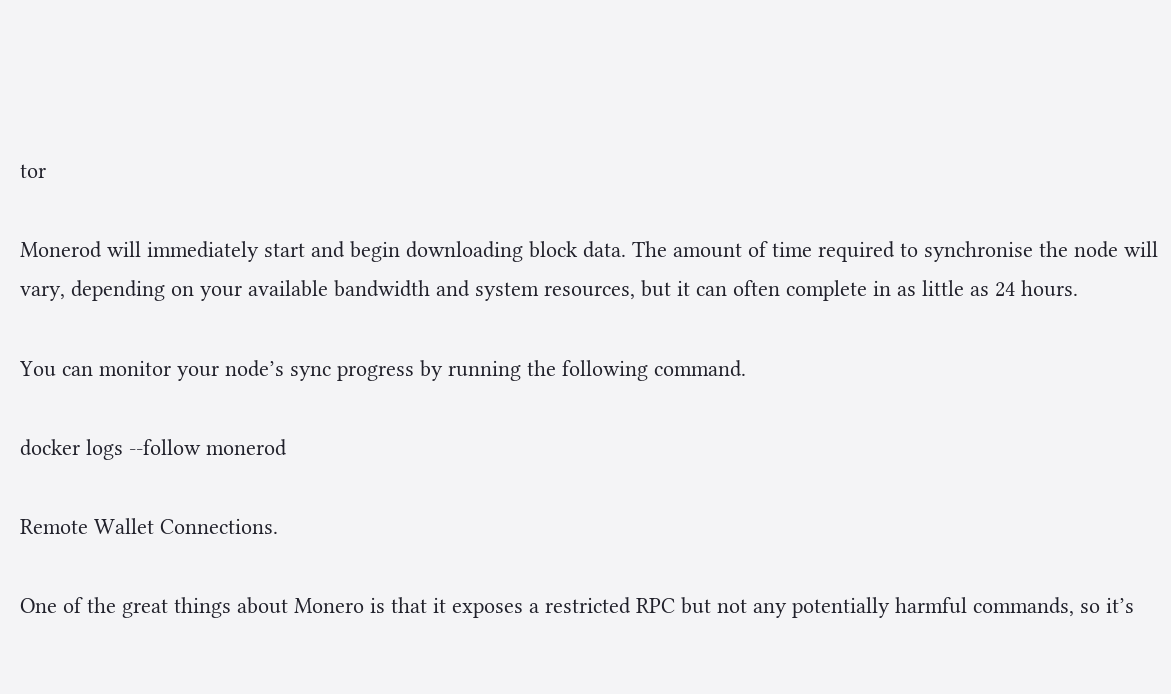tor

Monerod will immediately start and begin downloading block data. The amount of time required to synchronise the node will vary, depending on your available bandwidth and system resources, but it can often complete in as little as 24 hours.

You can monitor your node’s sync progress by running the following command.

docker logs --follow monerod

Remote Wallet Connections.

One of the great things about Monero is that it exposes a restricted RPC but not any potentially harmful commands, so it’s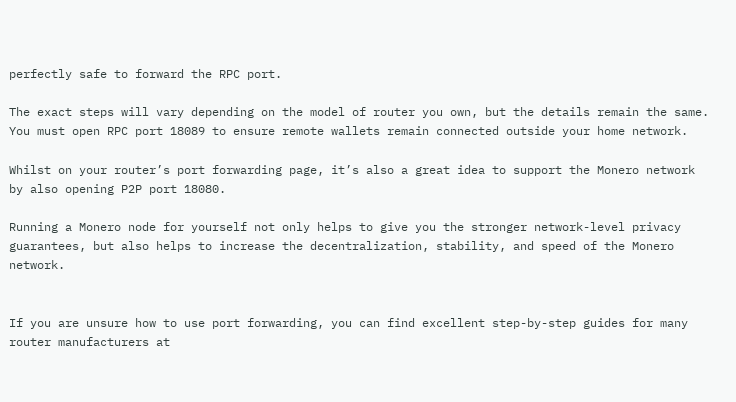perfectly safe to forward the RPC port.

The exact steps will vary depending on the model of router you own, but the details remain the same. You must open RPC port 18089 to ensure remote wallets remain connected outside your home network.

Whilst on your router’s port forwarding page, it’s also a great idea to support the Monero network by also opening P2P port 18080.

Running a Monero node for yourself not only helps to give you the stronger network-level privacy guarantees, but also helps to increase the decentralization, stability, and speed of the Monero network.


If you are unsure how to use port forwarding, you can find excellent step-by-step guides for many router manufacturers at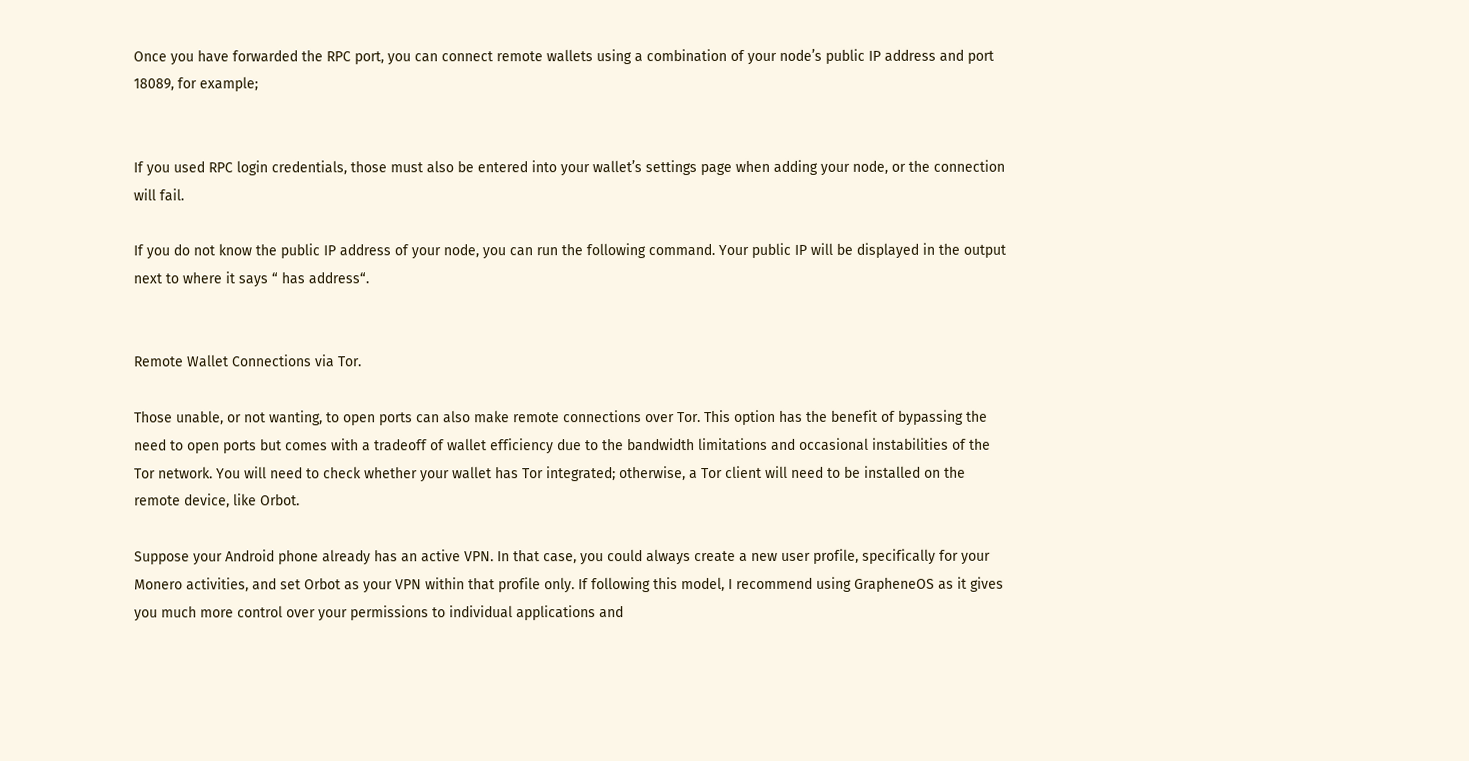Once you have forwarded the RPC port, you can connect remote wallets using a combination of your node’s public IP address and port 18089, for example;


If you used RPC login credentials, those must also be entered into your wallet’s settings page when adding your node, or the connection will fail.

If you do not know the public IP address of your node, you can run the following command. Your public IP will be displayed in the output next to where it says “ has address“.


Remote Wallet Connections via Tor.

Those unable, or not wanting, to open ports can also make remote connections over Tor. This option has the benefit of bypassing the need to open ports but comes with a tradeoff of wallet efficiency due to the bandwidth limitations and occasional instabilities of the Tor network. You will need to check whether your wallet has Tor integrated; otherwise, a Tor client will need to be installed on the remote device, like Orbot.

Suppose your Android phone already has an active VPN. In that case, you could always create a new user profile, specifically for your Monero activities, and set Orbot as your VPN within that profile only. If following this model, I recommend using GrapheneOS as it gives you much more control over your permissions to individual applications and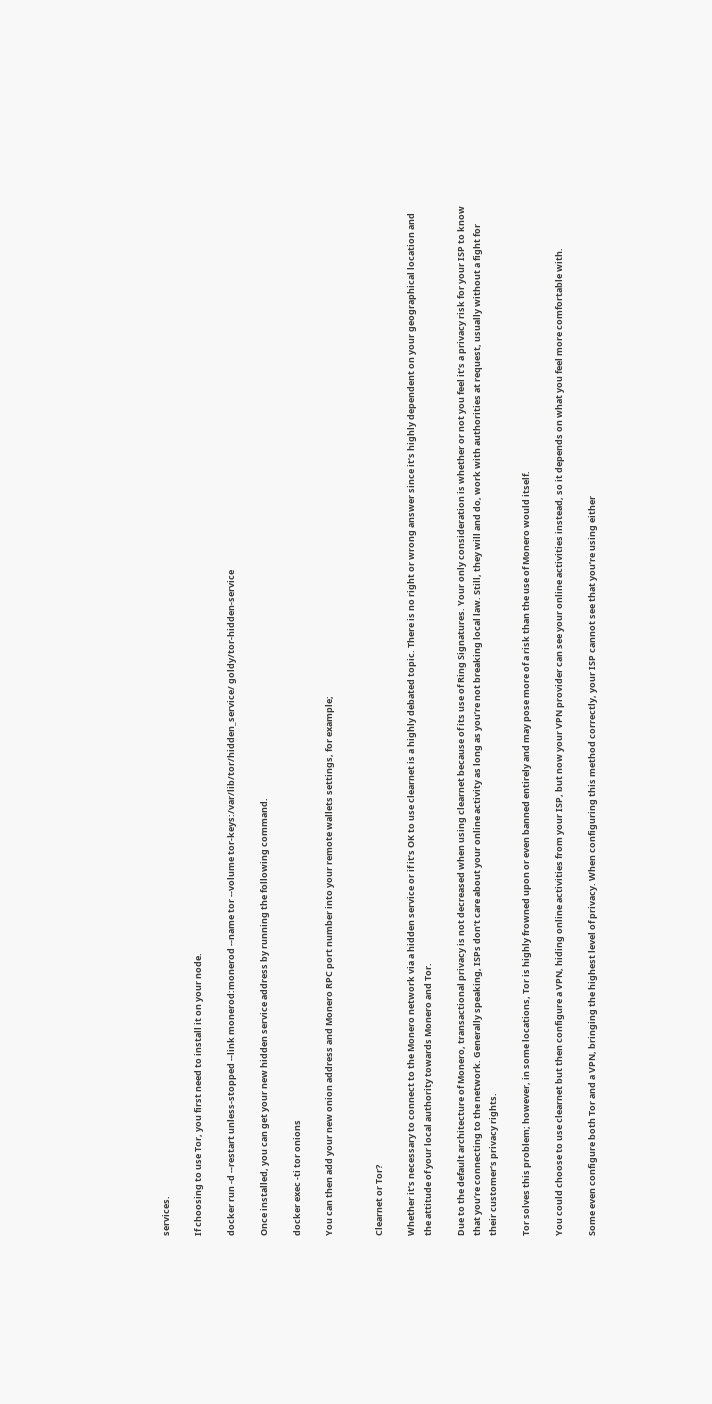services.

If choosing to use Tor, you first need to install it on your node.

docker run -d --restart unless-stopped --link monerod:monerod --name tor --volume tor-keys:/var/lib/tor/hidden_service/ goldy/tor-hidden-service

Once installed, you can get your new hidden service address by running the following command.

docker exec -ti tor onions

You can then add your new onion address and Monero RPC port number into your remote wallets settings, for example;


Clearnet or Tor?

Whether it’s necessary to connect to the Monero network via a hidden service or if it’s OK to use clearnet is a highly debated topic. There is no right or wrong answer since it’s highly dependent on your geographical location and the attitude of your local authority towards Monero and Tor.

Due to the default architecture of Monero, transactional privacy is not decreased when using clearnet because of its use of Ring Signatures. Your only consideration is whether or not you feel it’s a privacy risk for your ISP to know that you’re connecting to the network. Generally speaking, ISPs don’t care about your online activity as long as you’re not breaking local law. Still, they will and do, work with authorities at request, usually without a fight for their customer’s privacy rights.

Tor solves this problem; however, in some locations, Tor is highly frowned upon or even banned entirely and may pose more of a risk than the use of Monero would itself.

You could choose to use clearnet but then configure a VPN, hiding online activities from your ISP, but now your VPN provider can see your online activities instead, so it depends on what you feel more comfortable with.

Some even configure both Tor and a VPN, bringing the highest level of privacy. When configuring this method correctly, your ISP cannot see that you’re using either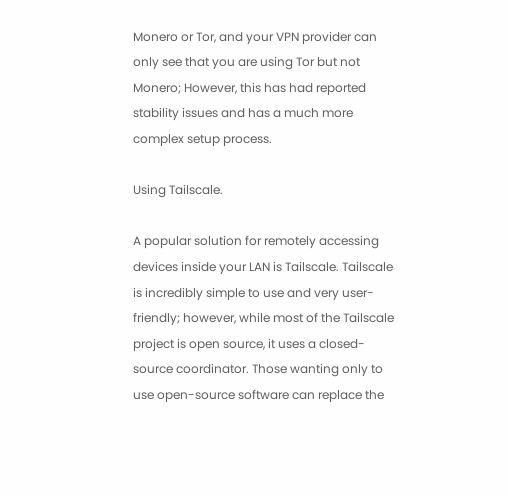Monero or Tor, and your VPN provider can only see that you are using Tor but not Monero; However, this has had reported stability issues and has a much more complex setup process.

Using Tailscale.

A popular solution for remotely accessing devices inside your LAN is Tailscale. Tailscale is incredibly simple to use and very user-friendly; however, while most of the Tailscale project is open source, it uses a closed-source coordinator. Those wanting only to use open-source software can replace the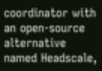coordinator with an open-source alternative named Headscale,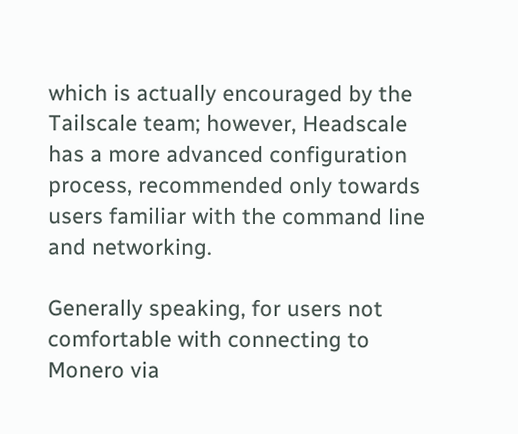which is actually encouraged by the Tailscale team; however, Headscale has a more advanced configuration process, recommended only towards users familiar with the command line and networking.

Generally speaking, for users not comfortable with connecting to Monero via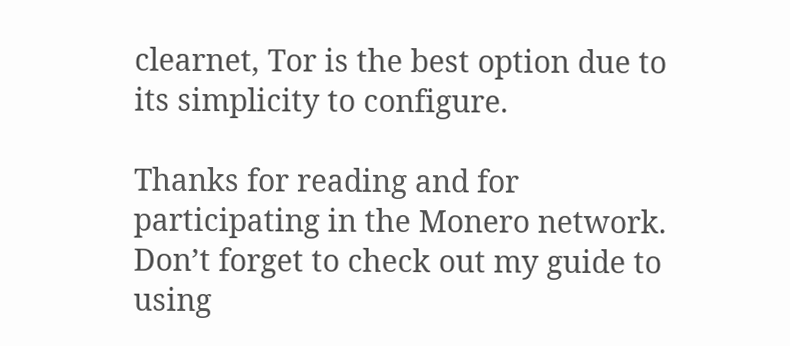clearnet, Tor is the best option due to its simplicity to configure.

Thanks for reading and for participating in the Monero network. Don’t forget to check out my guide to using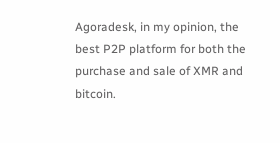Agoradesk, in my opinion, the best P2P platform for both the purchase and sale of XMR and bitcoin.